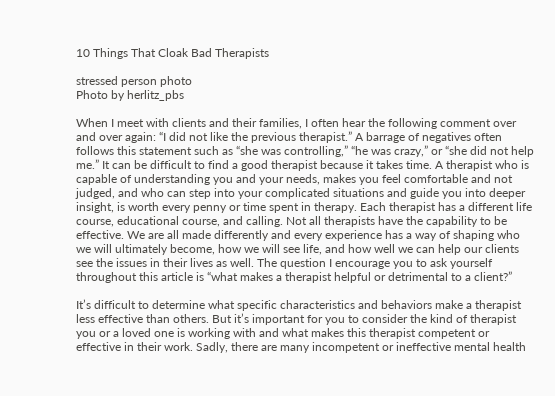10 Things That Cloak Bad Therapists

stressed person photo
Photo by herlitz_pbs

When I meet with clients and their families, I often hear the following comment over and over again: “I did not like the previous therapist.” A barrage of negatives often follows this statement such as “she was controlling,” “he was crazy,” or “she did not help me.” It can be difficult to find a good therapist because it takes time. A therapist who is capable of understanding you and your needs, makes you feel comfortable and not judged, and who can step into your complicated situations and guide you into deeper insight, is worth every penny or time spent in therapy. Each therapist has a different life course, educational course, and calling. Not all therapists have the capability to be effective. We are all made differently and every experience has a way of shaping who we will ultimately become, how we will see life, and how well we can help our clients see the issues in their lives as well. The question I encourage you to ask yourself throughout this article is “what makes a therapist helpful or detrimental to a client?”

It’s difficult to determine what specific characteristics and behaviors make a therapist less effective than others. But it’s important for you to consider the kind of therapist you or a loved one is working with and what makes this therapist competent or effective in their work. Sadly, there are many incompetent or ineffective mental health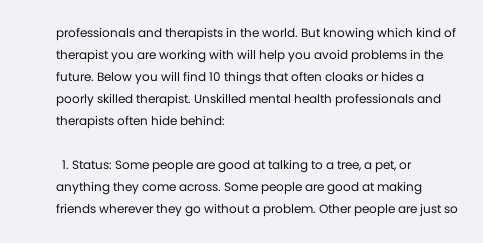professionals and therapists in the world. But knowing which kind of therapist you are working with will help you avoid problems in the future. Below you will find 10 things that often cloaks or hides a poorly skilled therapist. Unskilled mental health professionals and therapists often hide behind:

  1. Status: Some people are good at talking to a tree, a pet, or anything they come across. Some people are good at making friends wherever they go without a problem. Other people are just so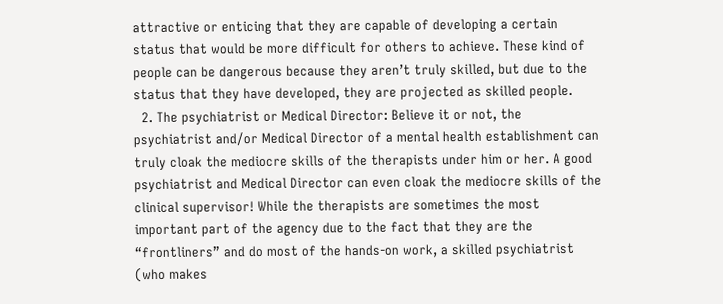attractive or enticing that they are capable of developing a certain status that would be more difficult for others to achieve. These kind of people can be dangerous because they aren’t truly skilled, but due to the status that they have developed, they are projected as skilled people.
  2. The psychiatrist or Medical Director: Believe it or not, the psychiatrist and/or Medical Director of a mental health establishment can truly cloak the mediocre skills of the therapists under him or her. A good psychiatrist and Medical Director can even cloak the mediocre skills of the clinical supervisor! While the therapists are sometimes the most important part of the agency due to the fact that they are the “frontliners” and do most of the hands-on work, a skilled psychiatrist (who makes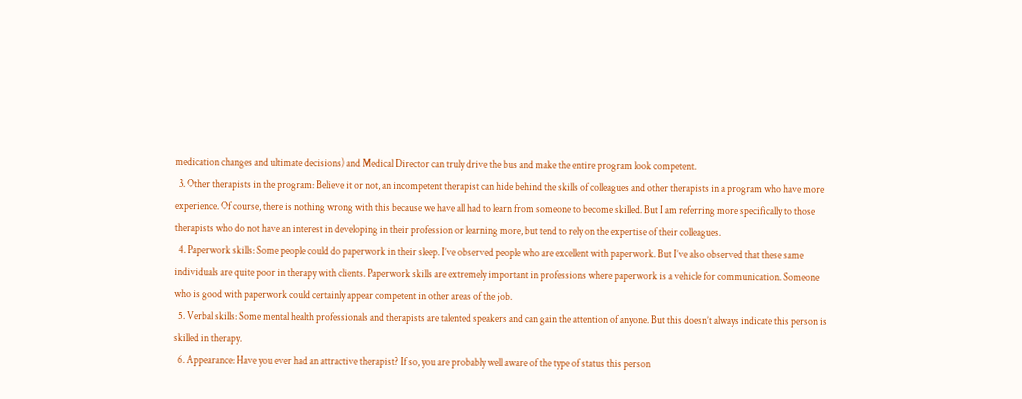medication changes and ultimate decisions) and Medical Director can truly drive the bus and make the entire program look competent.
  3. Other therapists in the program: Believe it or not, an incompetent therapist can hide behind the skills of colleagues and other therapists in a program who have more experience. Of course, there is nothing wrong with this because we have all had to learn from someone to become skilled. But I am referring more specifically to those therapists who do not have an interest in developing in their profession or learning more, but tend to rely on the expertise of their colleagues.
  4. Paperwork skills: Some people could do paperwork in their sleep. I’ve observed people who are excellent with paperwork. But I’ve also observed that these same individuals are quite poor in therapy with clients. Paperwork skills are extremely important in professions where paperwork is a vehicle for communication. Someone who is good with paperwork could certainly appear competent in other areas of the job.
  5. Verbal skills: Some mental health professionals and therapists are talented speakers and can gain the attention of anyone. But this doesn’t always indicate this person is skilled in therapy.
  6. Appearance: Have you ever had an attractive therapist? If so, you are probably well aware of the type of status this person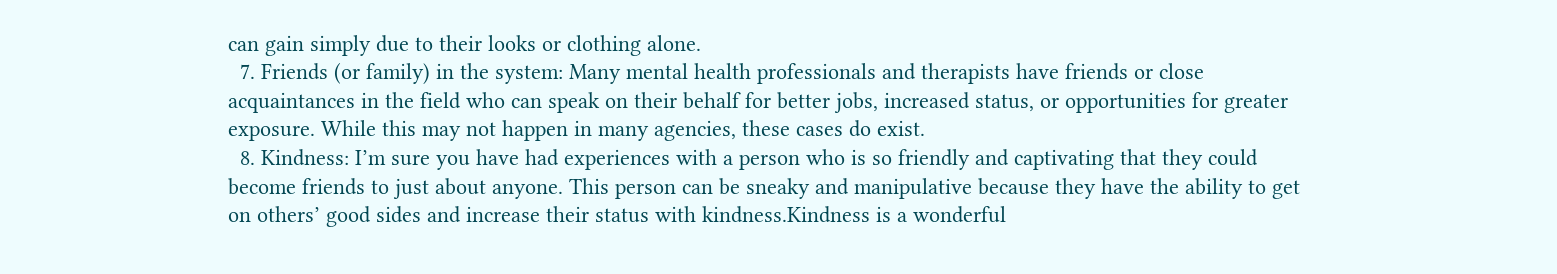can gain simply due to their looks or clothing alone.
  7. Friends (or family) in the system: Many mental health professionals and therapists have friends or close acquaintances in the field who can speak on their behalf for better jobs, increased status, or opportunities for greater exposure. While this may not happen in many agencies, these cases do exist.
  8. Kindness: I’m sure you have had experiences with a person who is so friendly and captivating that they could become friends to just about anyone. This person can be sneaky and manipulative because they have the ability to get on others’ good sides and increase their status with kindness.Kindness is a wonderful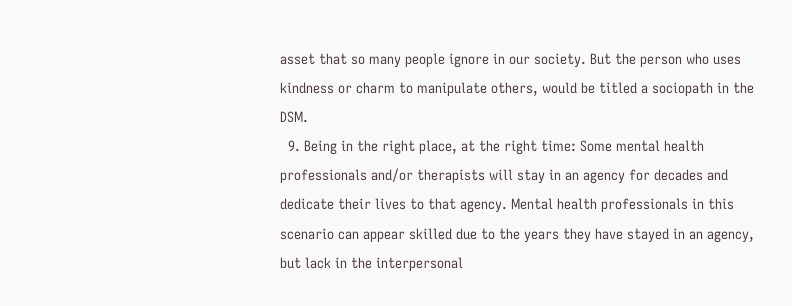asset that so many people ignore in our society. But the person who uses kindness or charm to manipulate others, would be titled a sociopath in the DSM.
  9. Being in the right place, at the right time: Some mental health professionals and/or therapists will stay in an agency for decades and dedicate their lives to that agency. Mental health professionals in this scenario can appear skilled due to the years they have stayed in an agency, but lack in the interpersonal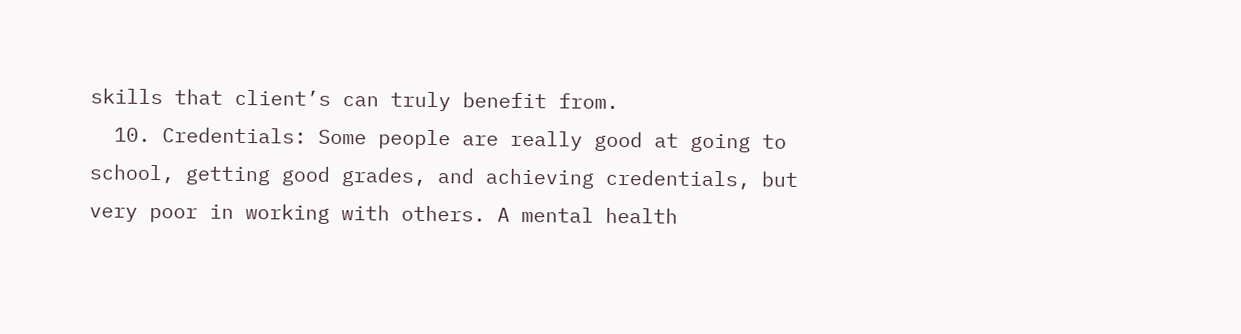skills that client’s can truly benefit from.
  10. Credentials: Some people are really good at going to school, getting good grades, and achieving credentials, but very poor in working with others. A mental health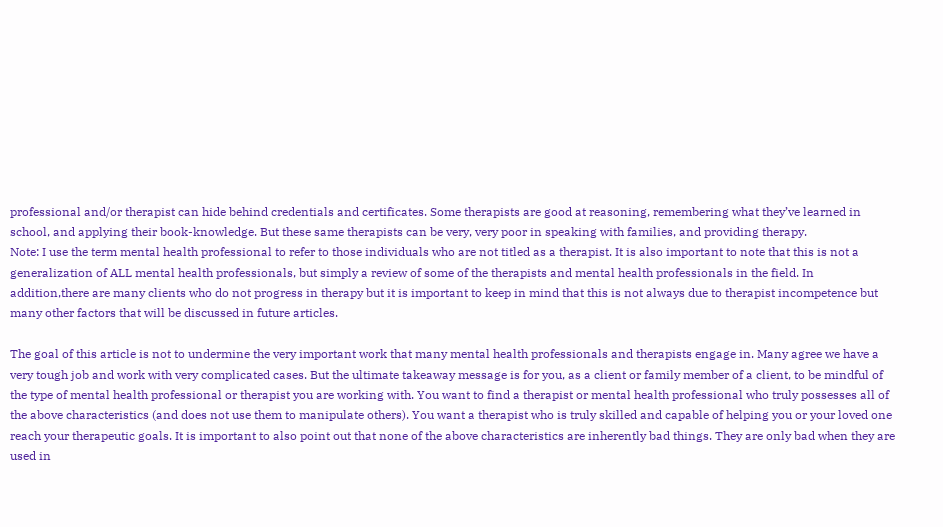professional and/or therapist can hide behind credentials and certificates. Some therapists are good at reasoning, remembering what they’ve learned in school, and applying their book-knowledge. But these same therapists can be very, very poor in speaking with families, and providing therapy.
Note: I use the term mental health professional to refer to those individuals who are not titled as a therapist. It is also important to note that this is not a generalization of ALL mental health professionals, but simply a review of some of the therapists and mental health professionals in the field. In addition,there are many clients who do not progress in therapy but it is important to keep in mind that this is not always due to therapist incompetence but many other factors that will be discussed in future articles.

The goal of this article is not to undermine the very important work that many mental health professionals and therapists engage in. Many agree we have a very tough job and work with very complicated cases. But the ultimate takeaway message is for you, as a client or family member of a client, to be mindful of the type of mental health professional or therapist you are working with. You want to find a therapist or mental health professional who truly possesses all of the above characteristics (and does not use them to manipulate others). You want a therapist who is truly skilled and capable of helping you or your loved one reach your therapeutic goals. It is important to also point out that none of the above characteristics are inherently bad things. They are only bad when they are used in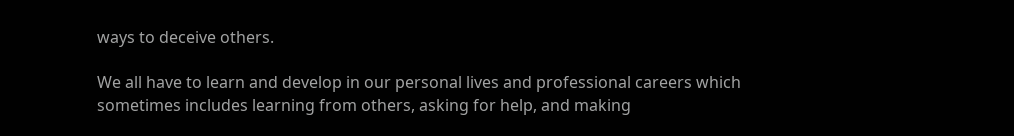ways to deceive others.

We all have to learn and develop in our personal lives and professional careers which sometimes includes learning from others, asking for help, and making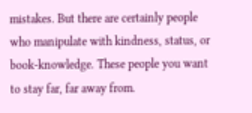mistakes. But there are certainly people who manipulate with kindness, status, or book-knowledge. These people you want to stay far, far away from.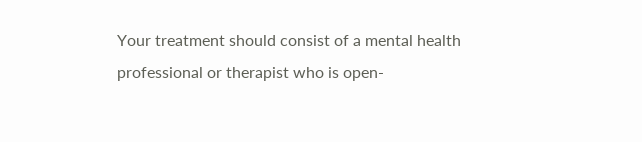Your treatment should consist of a mental health professional or therapist who is open-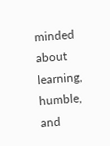minded about learning, humble, and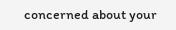concerned about your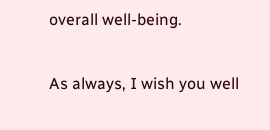overall well-being.

As always, I wish you well